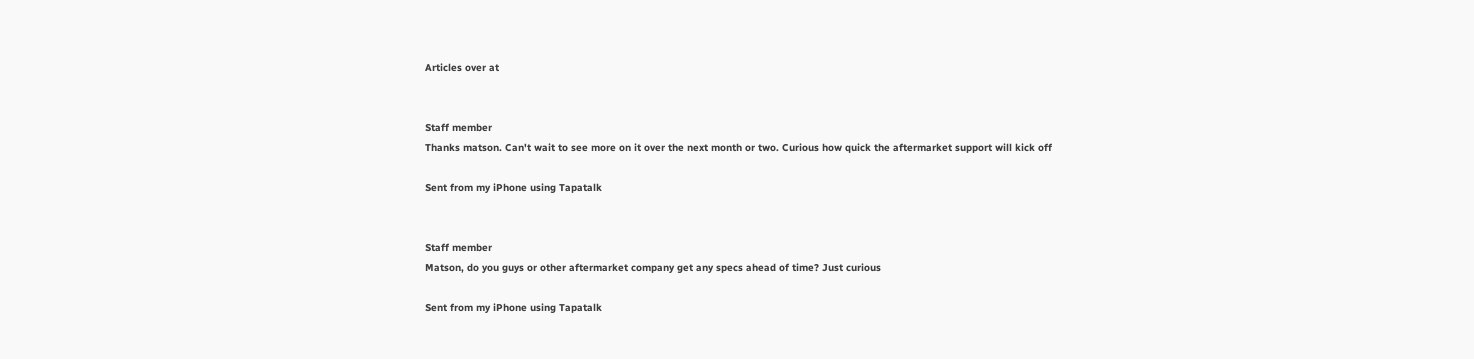Articles over at


Staff member
Thanks matson. Can't wait to see more on it over the next month or two. Curious how quick the aftermarket support will kick off

Sent from my iPhone using Tapatalk


Staff member
Matson, do you guys or other aftermarket company get any specs ahead of time? Just curious

Sent from my iPhone using Tapatalk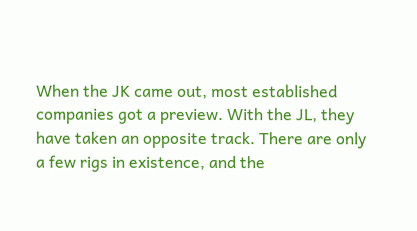When the JK came out, most established companies got a preview. With the JL, they have taken an opposite track. There are only a few rigs in existence, and the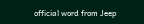official word from Jeep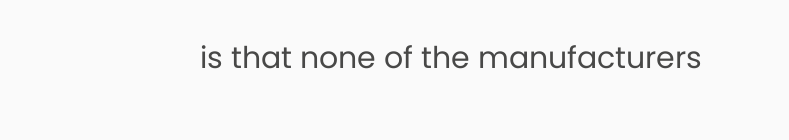is that none of the manufacturers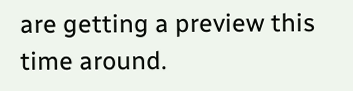are getting a preview this time around.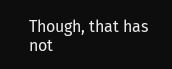Though, that has not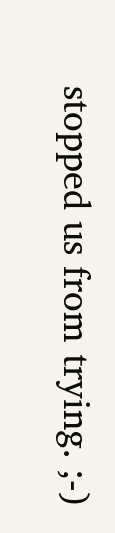stopped us from trying. ;-)